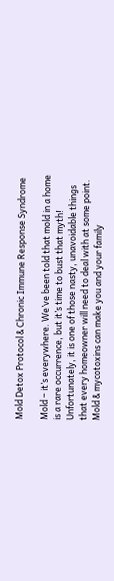Mold Detox Protocol & Chronic Immune Response Syndrome

Mold – it’s everywhere. We’ve been told that mold in a home is a rare occurrence, but it’s time to bust that myth! Unfortunately, it is one of those nasty, unavoidable things that every homeowner will need to deal with at some point. Mold & mycotoxins can make you and your family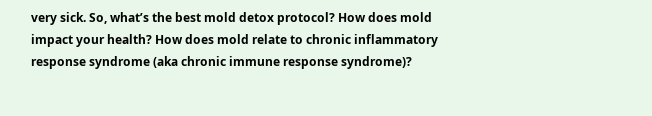very sick. So, what’s the best mold detox protocol? How does mold impact your health? How does mold relate to chronic inflammatory response syndrome (aka chronic immune response syndrome)?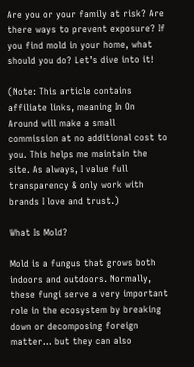Are you or your family at risk? Are there ways to prevent exposure? If you find mold in your home, what should you do? Let’s dive into it!

(Note: This article contains affiliate links, meaning In On Around will make a small commission at no additional cost to you. This helps me maintain the site. As always, I value full transparency & only work with brands I love and trust.)

What Is Mold?

Mold is a fungus that grows both indoors and outdoors. Normally, these fungi serve a very important role in the ecosystem by breaking down or decomposing foreign matter… but they can also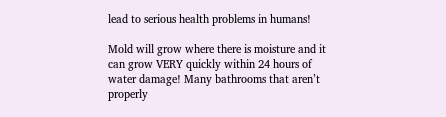lead to serious health problems in humans!

Mold will grow where there is moisture and it can grow VERY quickly within 24 hours of water damage! Many bathrooms that aren’t properly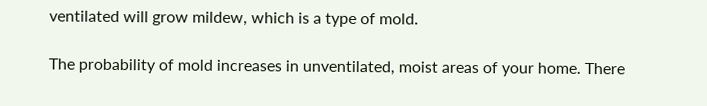ventilated will grow mildew, which is a type of mold.

The probability of mold increases in unventilated, moist areas of your home. There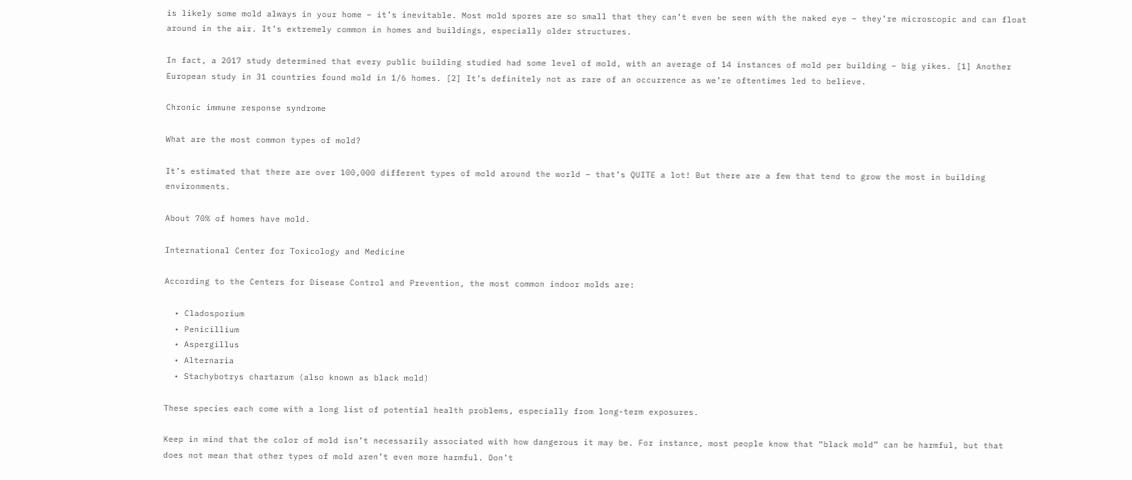is likely some mold always in your home – it’s inevitable. Most mold spores are so small that they can’t even be seen with the naked eye – they’re microscopic and can float around in the air. It’s extremely common in homes and buildings, especially older structures.

In fact, a 2017 study determined that every public building studied had some level of mold, with an average of 14 instances of mold per building – big yikes. [1] Another European study in 31 countries found mold in 1/6 homes. [2] It’s definitely not as rare of an occurrence as we’re oftentimes led to believe.

Chronic immune response syndrome

What are the most common types of mold?

It’s estimated that there are over 100,000 different types of mold around the world – that’s QUITE a lot! But there are a few that tend to grow the most in building environments.

About 70% of homes have mold.

International Center for Toxicology and Medicine

According to the Centers for Disease Control and Prevention, the most common indoor molds are:

  • Cladosporium
  • Penicillium
  • Aspergillus
  • Alternaria
  • Stachybotrys chartarum (also known as black mold)

These species each come with a long list of potential health problems, especially from long-term exposures.

Keep in mind that the color of mold isn’t necessarily associated with how dangerous it may be. For instance, most people know that “black mold” can be harmful, but that does not mean that other types of mold aren’t even more harmful. Don’t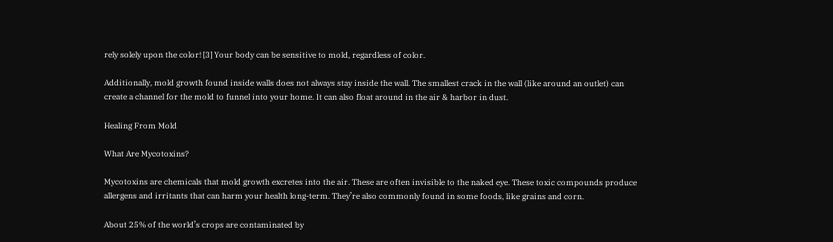rely solely upon the color! [3] Your body can be sensitive to mold, regardless of color.

Additionally, mold growth found inside walls does not always stay inside the wall. The smallest crack in the wall (like around an outlet) can create a channel for the mold to funnel into your home. It can also float around in the air & harbor in dust.

Healing From Mold

What Are Mycotoxins?

Mycotoxins are chemicals that mold growth excretes into the air. These are often invisible to the naked eye. These toxic compounds produce allergens and irritants that can harm your health long-term. They’re also commonly found in some foods, like grains and corn.

About 25% of the world’s crops are contaminated by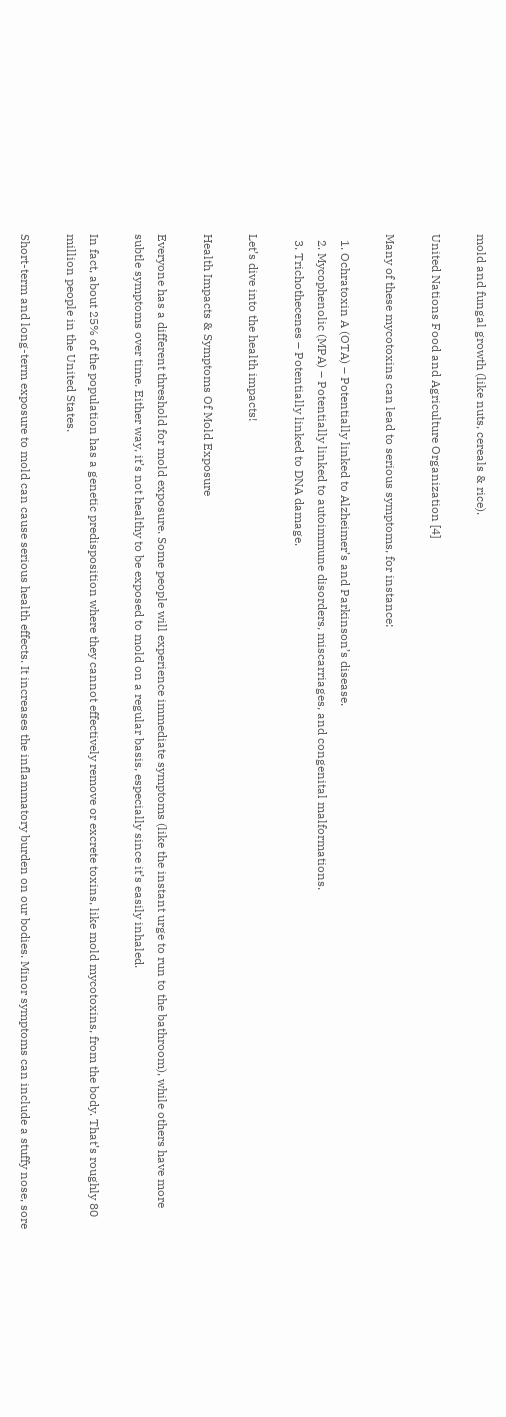mold and fungal growth (like nuts, cereals & rice).

United Nations Food and Agriculture Organization [4]

Many of these mycotoxins can lead to serious symptoms, for instance:

  1. Ochratoxin A (OTA) – Potentially linked to Alzheimer’s and Parkinson’s disease.
  2. Mycophenolic (MPA) – Potentially linked to autoimmune disorders, miscarriages, and congenital malformations.
  3. Trichothecenes – Potentially linked to DNA damage.

Let’s dive into the health impacts!

Health Impacts & Symptoms Of Mold Exposure

Everyone has a different threshold for mold exposure. Some people will experience immediate symptoms (like the instant urge to run to the bathroom), while others have more subtle symptoms over time. Either way, it’s not healthy to be exposed to mold on a regular basis, especially since it’s easily inhaled.

In fact, about 25% of the population has a genetic predisposition where they cannot effectively remove or excrete toxins, like mold mycotoxins, from the body. That’s roughly 80 million people in the United States.

Short-term and long-term exposure to mold can cause serious health effects. It increases the inflammatory burden on our bodies. Minor symptoms can include a stuffy nose, sore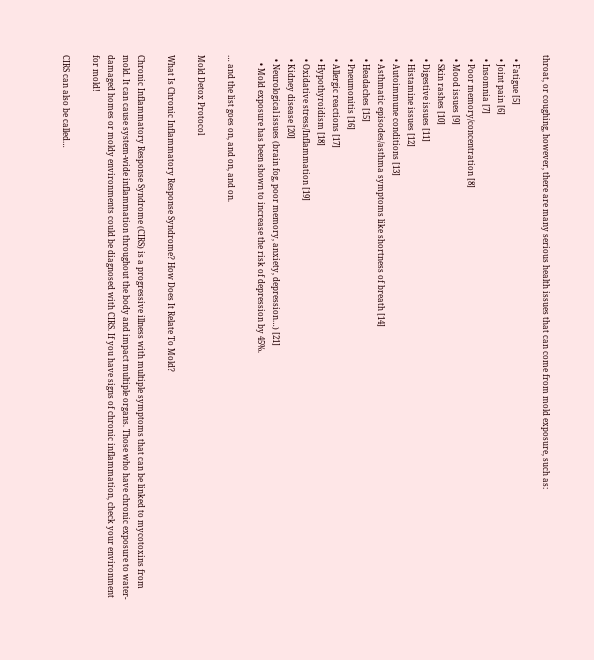throat, or coughing, however, there are many serious health issues that can come from mold exposure, such as:

  • Fatigue [5]
  • Joint pain [6]
  • Insomnia [7]
  • Poor memory/concentration [8]
  • Mood issues [9]
  • Skin rashes [10]
  • Digestive issues [11]
  • Histamine issues [12]
  • Autoimmune conditions [13]
  • Asthmatic episodes/asthma symptoms like shortness of breath [14]
  • Headaches [15]
  • Pneumonitis [16]
  • Allergic reactions [17]
  • Hypothyroidism [18]
  • Oxidative stress/Inflammation [19]
  • Kidney disease [20]
  • Neurological issues (brain fog, poor memory, anxiety, depression…) [21]
    • Mold exposure has been shown to increase the risk of depression by 45%.

… and the list goes on, and on, and on.

Mold Detox Protocol

What Is Chronic Inflammatory Response Syndrome? How Does It Relate To Mold?

Chronic Inflammatory Response Syndrome (CIRS) is a progressive illness with multiple symptoms that can be linked to mycotoxins from mold. It can cause system-wide inflammation throughout the body and impact multiple organs. Those who have chronic exposure to water-damaged homes or moldy environments could be diagnosed with CIRS. If you have signs of chronic inflammation, check your environment for mold!

CIRS can also be called…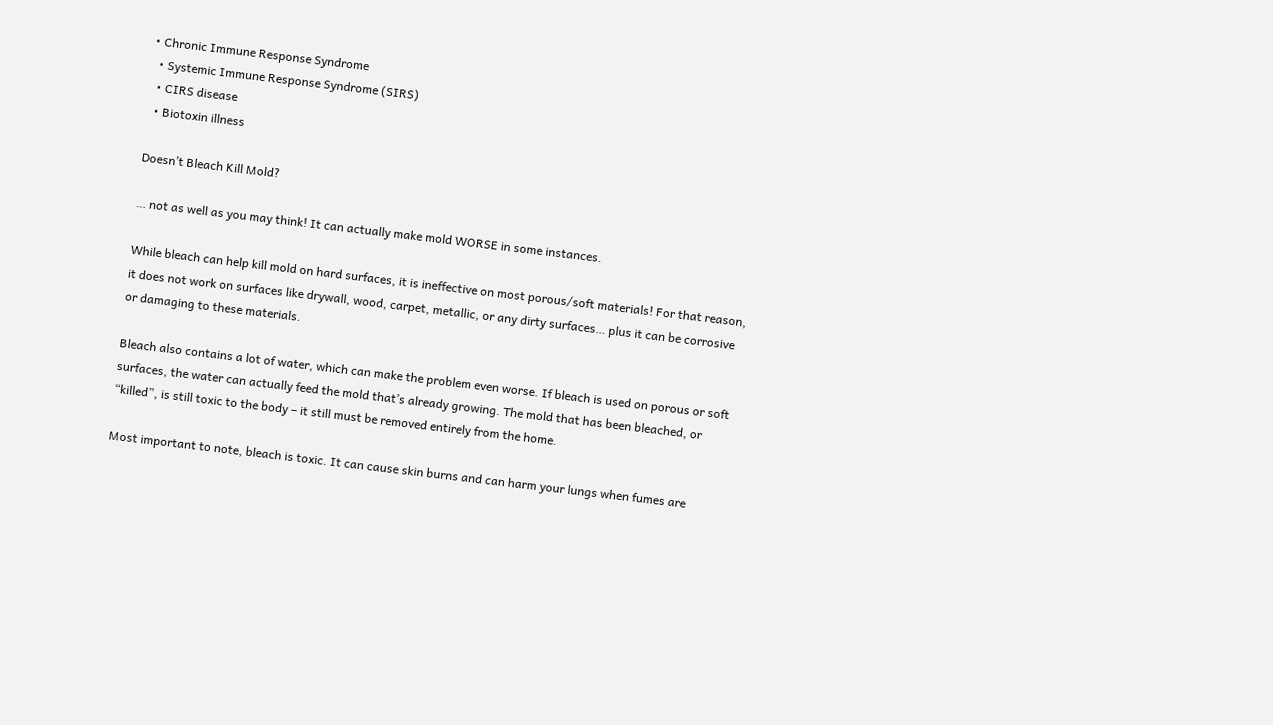• Chronic Immune Response Syndrome
  • Systemic Immune Response Syndrome (SIRS)
  • CIRS disease
  • Biotoxin illness

Doesn’t Bleach Kill Mold?

… not as well as you may think! It can actually make mold WORSE in some instances.

While bleach can help kill mold on hard surfaces, it is ineffective on most porous/soft materials! For that reason, it does not work on surfaces like drywall, wood, carpet, metallic, or any dirty surfaces… plus it can be corrosive or damaging to these materials.

Bleach also contains a lot of water, which can make the problem even worse. If bleach is used on porous or soft surfaces, the water can actually feed the mold that’s already growing. The mold that has been bleached, or “killed”, is still toxic to the body – it still must be removed entirely from the home.

Most important to note, bleach is toxic. It can cause skin burns and can harm your lungs when fumes are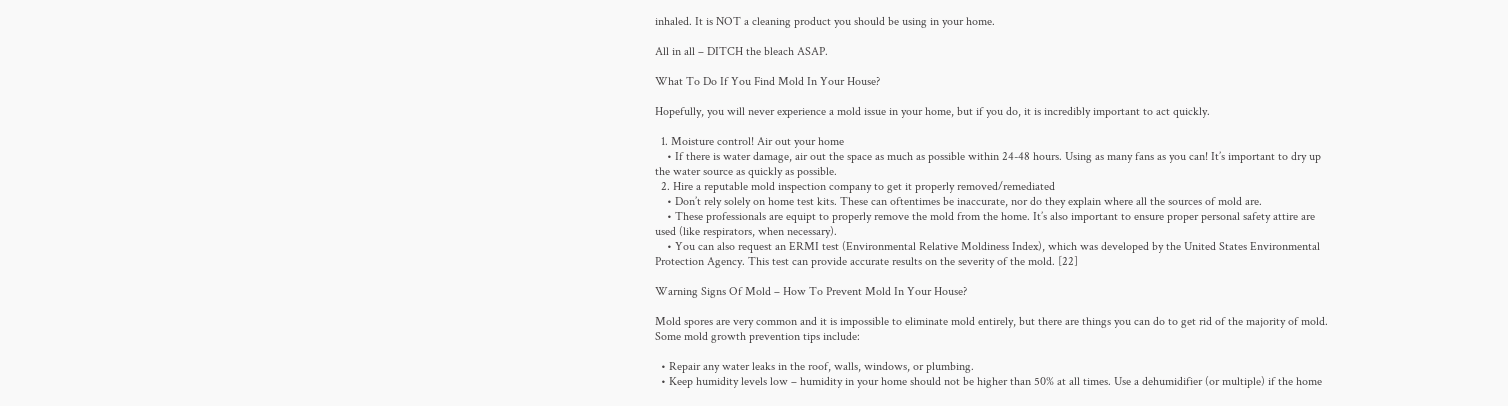inhaled. It is NOT a cleaning product you should be using in your home.

All in all – DITCH the bleach ASAP.

What To Do If You Find Mold In Your House?

Hopefully, you will never experience a mold issue in your home, but if you do, it is incredibly important to act quickly.

  1. Moisture control! Air out your home
    • If there is water damage, air out the space as much as possible within 24-48 hours. Using as many fans as you can! It’s important to dry up the water source as quickly as possible.
  2. Hire a reputable mold inspection company to get it properly removed/remediated
    • Don’t rely solely on home test kits. These can oftentimes be inaccurate, nor do they explain where all the sources of mold are.
    • These professionals are equipt to properly remove the mold from the home. It’s also important to ensure proper personal safety attire are used (like respirators, when necessary).
    • You can also request an ERMI test (Environmental Relative Moldiness Index), which was developed by the United States Environmental Protection Agency. This test can provide accurate results on the severity of the mold. [22]

Warning Signs Of Mold – How To Prevent Mold In Your House?

Mold spores are very common and it is impossible to eliminate mold entirely, but there are things you can do to get rid of the majority of mold. Some mold growth prevention tips include:

  • Repair any water leaks in the roof, walls, windows, or plumbing.
  • Keep humidity levels low – humidity in your home should not be higher than 50% at all times. Use a dehumidifier (or multiple) if the home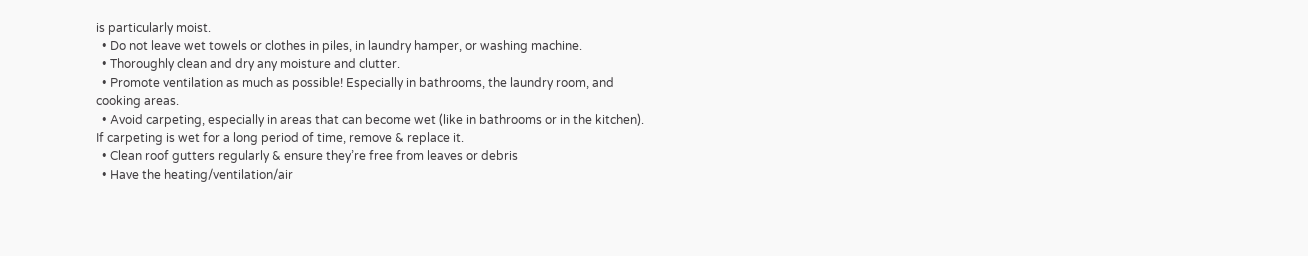is particularly moist.
  • Do not leave wet towels or clothes in piles, in laundry hamper, or washing machine.
  • Thoroughly clean and dry any moisture and clutter.
  • Promote ventilation as much as possible! Especially in bathrooms, the laundry room, and cooking areas.
  • Avoid carpeting, especially in areas that can become wet (like in bathrooms or in the kitchen). If carpeting is wet for a long period of time, remove & replace it.
  • Clean roof gutters regularly & ensure they’re free from leaves or debris
  • Have the heating/ventilation/air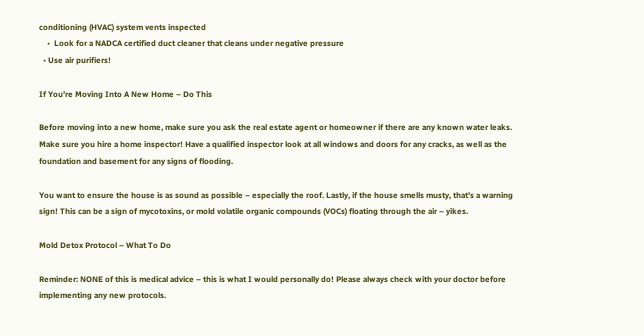conditioning (HVAC) system vents inspected
    •  Look for a NADCA certified duct cleaner that cleans under negative pressure
  • Use air purifiers!

If You’re Moving Into A New Home – Do This

Before moving into a new home, make sure you ask the real estate agent or homeowner if there are any known water leaks. Make sure you hire a home inspector! Have a qualified inspector look at all windows and doors for any cracks, as well as the foundation and basement for any signs of flooding.

You want to ensure the house is as sound as possible – especially the roof. Lastly, if the house smells musty, that’s a warning sign! This can be a sign of mycotoxins, or mold volatile organic compounds (VOCs) floating through the air – yikes.

Mold Detox Protocol – What To Do

Reminder: NONE of this is medical advice – this is what I would personally do! Please always check with your doctor before implementing any new protocols.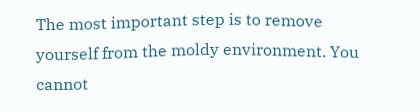The most important step is to remove yourself from the moldy environment. You cannot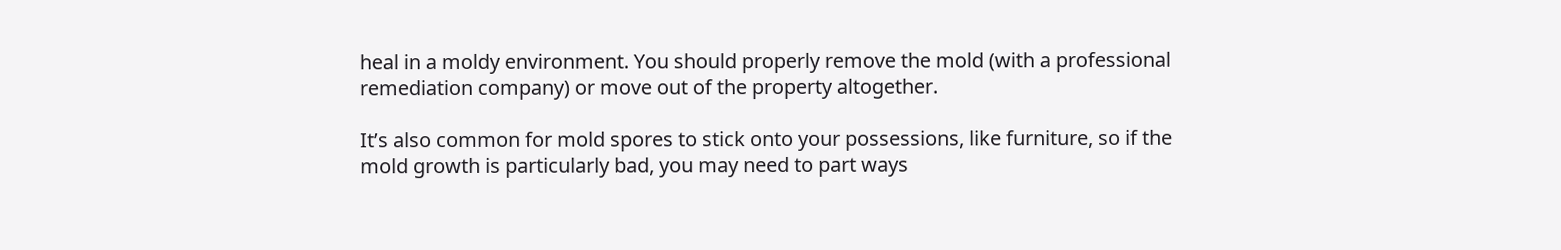heal in a moldy environment. You should properly remove the mold (with a professional remediation company) or move out of the property altogether.

It’s also common for mold spores to stick onto your possessions, like furniture, so if the mold growth is particularly bad, you may need to part ways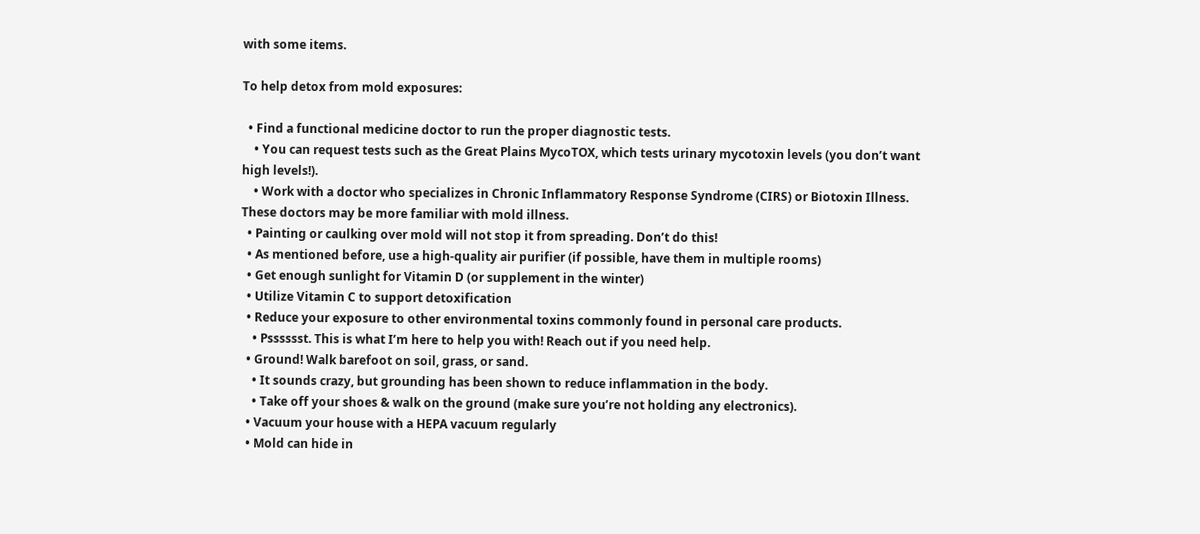with some items.

To help detox from mold exposures:

  • Find a functional medicine doctor to run the proper diagnostic tests.
    • You can request tests such as the Great Plains MycoTOX, which tests urinary mycotoxin levels (you don’t want high levels!).
    • Work with a doctor who specializes in Chronic Inflammatory Response Syndrome (CIRS) or Biotoxin Illness. These doctors may be more familiar with mold illness.
  • Painting or caulking over mold will not stop it from spreading. Don’t do this!
  • As mentioned before, use a high-quality air purifier (if possible, have them in multiple rooms)
  • Get enough sunlight for Vitamin D (or supplement in the winter)
  • Utilize Vitamin C to support detoxification
  • Reduce your exposure to other environmental toxins commonly found in personal care products.
    • Psssssst. This is what I’m here to help you with! Reach out if you need help.
  • Ground! Walk barefoot on soil, grass, or sand.
    • It sounds crazy, but grounding has been shown to reduce inflammation in the body.
    • Take off your shoes & walk on the ground (make sure you’re not holding any electronics).
  • Vacuum your house with a HEPA vacuum regularly
  • Mold can hide in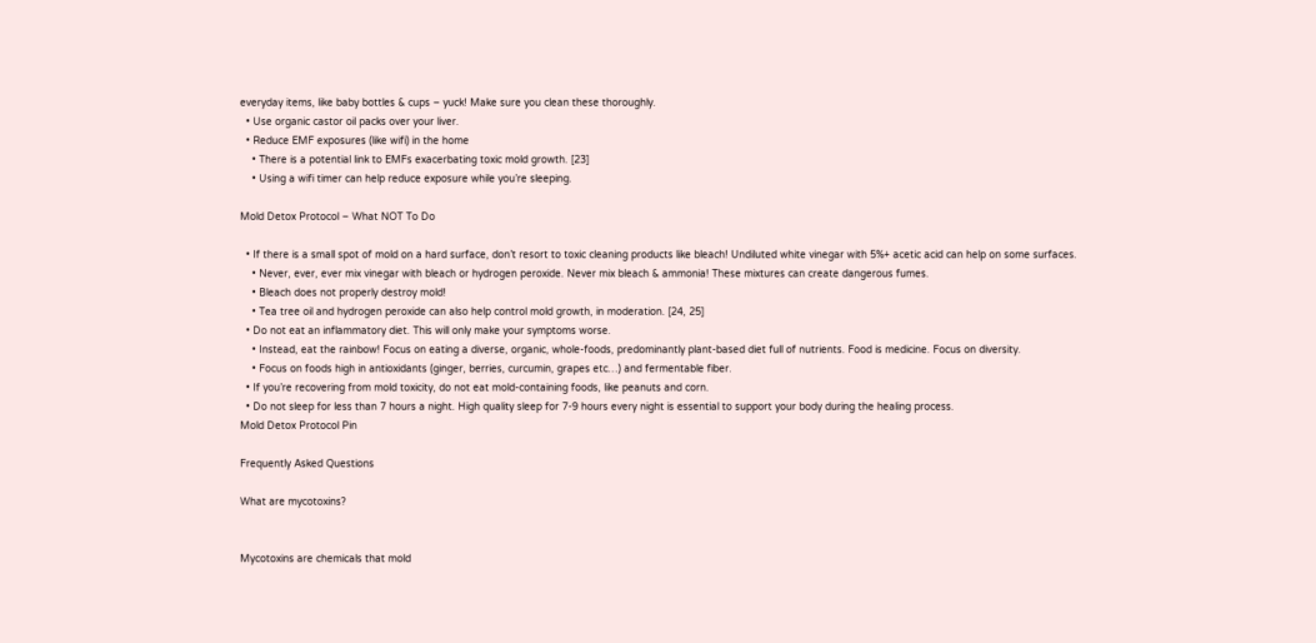everyday items, like baby bottles & cups – yuck! Make sure you clean these thoroughly.
  • Use organic castor oil packs over your liver.
  • Reduce EMF exposures (like wifi) in the home
    • There is a potential link to EMFs exacerbating toxic mold growth. [23]
    • Using a wifi timer can help reduce exposure while you’re sleeping.

Mold Detox Protocol – What NOT To Do

  • If there is a small spot of mold on a hard surface, don’t resort to toxic cleaning products like bleach! Undiluted white vinegar with 5%+ acetic acid can help on some surfaces.
    • Never, ever, ever mix vinegar with bleach or hydrogen peroxide. Never mix bleach & ammonia! These mixtures can create dangerous fumes.
    • Bleach does not properly destroy mold!
    • Tea tree oil and hydrogen peroxide can also help control mold growth, in moderation. [24, 25]
  • Do not eat an inflammatory diet. This will only make your symptoms worse.
    • Instead, eat the rainbow! Focus on eating a diverse, organic, whole-foods, predominantly plant-based diet full of nutrients. Food is medicine. Focus on diversity.
    • Focus on foods high in antioxidants (ginger, berries, curcumin, grapes etc…) and fermentable fiber.
  • If you’re recovering from mold toxicity, do not eat mold-containing foods, like peanuts and corn.
  • Do not sleep for less than 7 hours a night. High quality sleep for 7-9 hours every night is essential to support your body during the healing process.
Mold Detox Protocol Pin

Frequently Asked Questions

What are mycotoxins?


Mycotoxins are chemicals that mold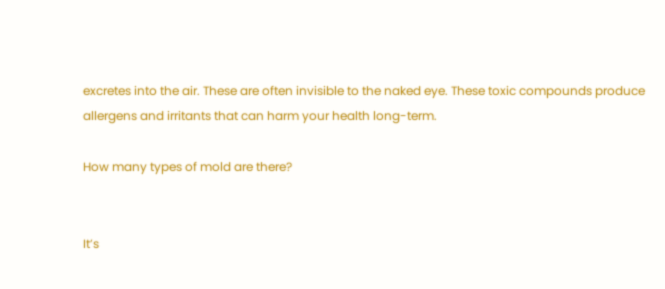excretes into the air. These are often invisible to the naked eye. These toxic compounds produce allergens and irritants that can harm your health long-term.

How many types of mold are there?


It’s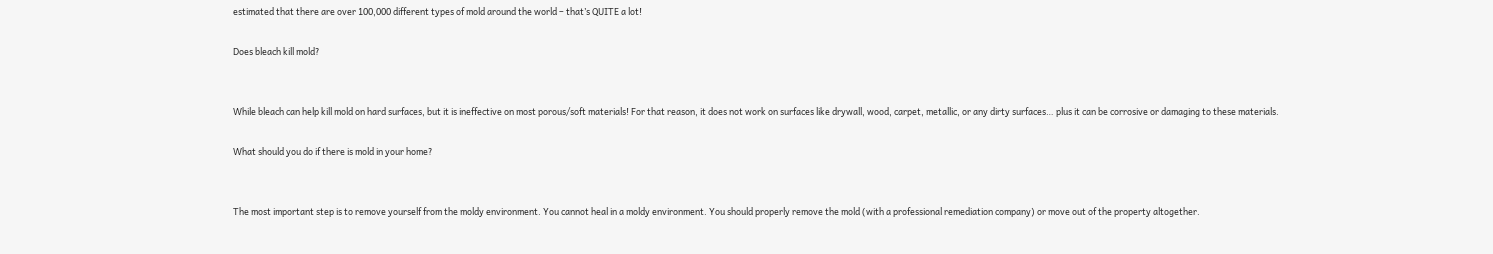estimated that there are over 100,000 different types of mold around the world – that’s QUITE a lot!

Does bleach kill mold?


While bleach can help kill mold on hard surfaces, but it is ineffective on most porous/soft materials! For that reason, it does not work on surfaces like drywall, wood, carpet, metallic, or any dirty surfaces… plus it can be corrosive or damaging to these materials.

What should you do if there is mold in your home?


The most important step is to remove yourself from the moldy environment. You cannot heal in a moldy environment. You should properly remove the mold (with a professional remediation company) or move out of the property altogether.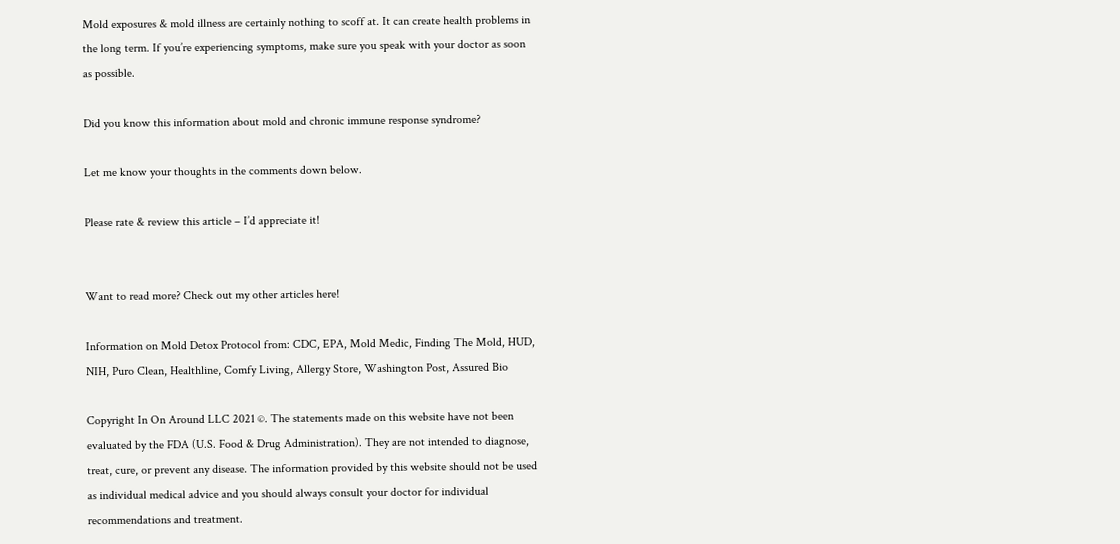Mold exposures & mold illness are certainly nothing to scoff at. It can create health problems in the long term. If you’re experiencing symptoms, make sure you speak with your doctor as soon as possible.

Did you know this information about mold and chronic immune response syndrome?

Let me know your thoughts in the comments down below.

Please rate & review this article – I’d appreciate it!


Want to read more? Check out my other articles here!

Information on Mold Detox Protocol from: CDC, EPA, Mold Medic, Finding The Mold, HUD, NIH, Puro Clean, Healthline, Comfy Living, Allergy Store, Washington Post, Assured Bio

Copyright In On Around LLC 2021 ©. The statements made on this website have not been evaluated by the FDA (U.S. Food & Drug Administration). They are not intended to diagnose, treat, cure, or prevent any disease. The information provided by this website should not be used as individual medical advice and you should always consult your doctor for individual recommendations and treatment.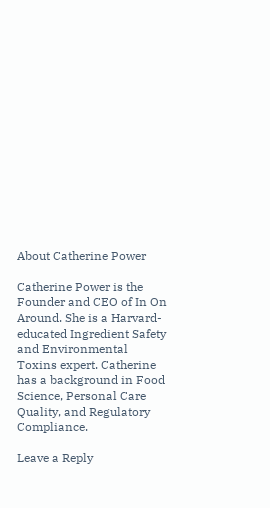About Catherine Power

Catherine Power is the Founder and CEO of In On Around. She is a Harvard-educated Ingredient Safety and Environmental Toxins expert. Catherine has a background in Food Science, Personal Care Quality, and Regulatory Compliance.

Leave a Reply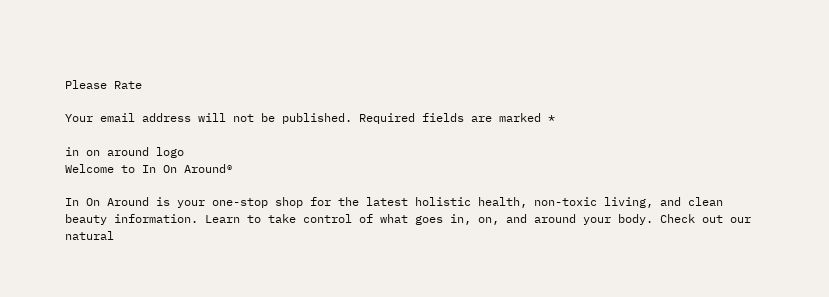Please Rate

Your email address will not be published. Required fields are marked *

in on around logo
Welcome to In On Around®

In On Around is your one-stop shop for the latest holistic health, non-toxic living, and clean beauty information. Learn to take control of what goes in, on, and around your body. Check out our natural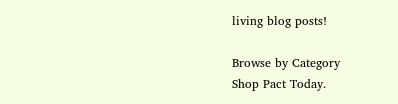living blog posts!

Browse by Category
Shop Pact Today.